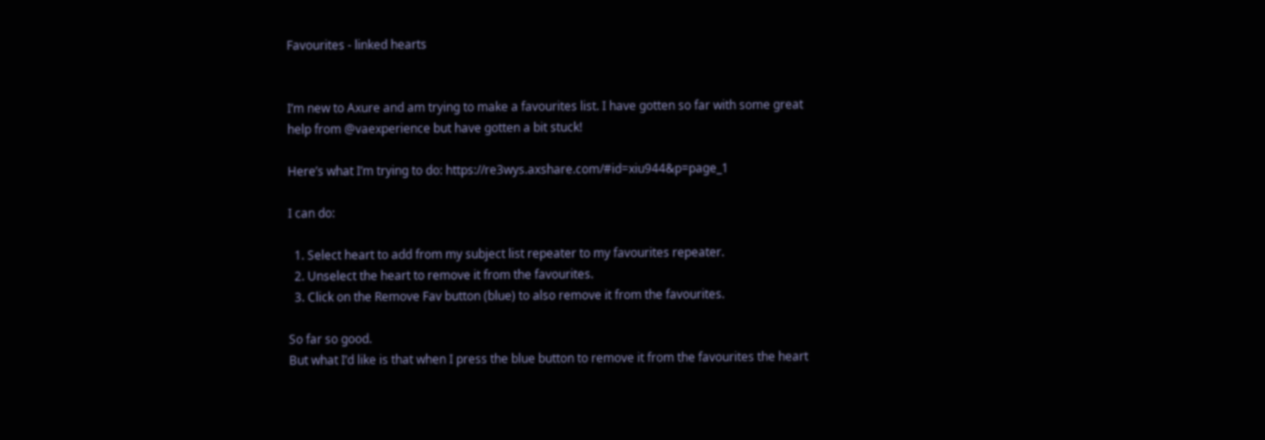Favourites - linked hearts


I’m new to Axure and am trying to make a favourites list. I have gotten so far with some great help from @vaexperience but have gotten a bit stuck!

Here’s what I’m trying to do: https://re3wys.axshare.com/#id=xiu944&p=page_1

I can do:

  1. Select heart to add from my subject list repeater to my favourites repeater.
  2. Unselect the heart to remove it from the favourites.
  3. Click on the Remove Fav button (blue) to also remove it from the favourites.

So far so good.
But what I’d like is that when I press the blue button to remove it from the favourites the heart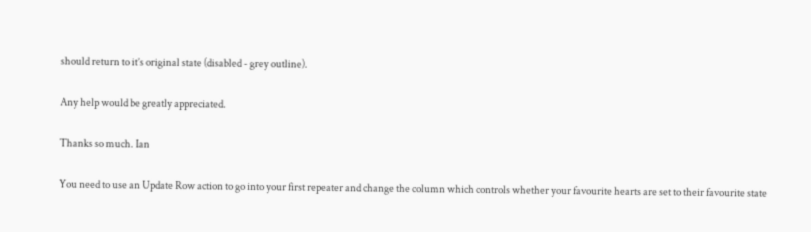should return to it’s original state (disabled - grey outline).

Any help would be greatly appreciated.

Thanks so much. Ian

You need to use an Update Row action to go into your first repeater and change the column which controls whether your favourite hearts are set to their favourite state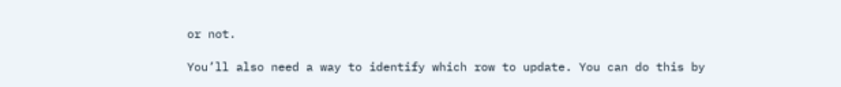or not.

You’ll also need a way to identify which row to update. You can do this by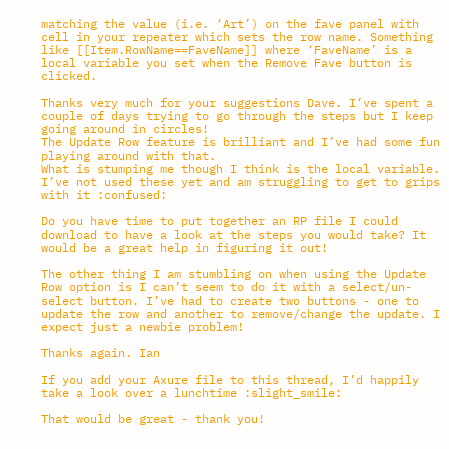matching the value (i.e. ‘Art’) on the fave panel with cell in your repeater which sets the row name. Something like [[Item.RowName==FaveName]] where ‘FaveName’ is a local variable you set when the Remove Fave button is clicked.

Thanks very much for your suggestions Dave. I’ve spent a couple of days trying to go through the steps but I keep going around in circles!
The Update Row feature is brilliant and I’ve had some fun playing around with that.
What is stumping me though I think is the local variable. I’ve not used these yet and am struggling to get to grips with it :confused:

Do you have time to put together an RP file I could download to have a look at the steps you would take? It would be a great help in figuring it out!

The other thing I am stumbling on when using the Update Row option is I can’t seem to do it with a select/un-select button. I’ve had to create two buttons - one to update the row and another to remove/change the update. I expect just a newbie problem!

Thanks again. Ian

If you add your Axure file to this thread, I’d happily take a look over a lunchtime :slight_smile:

That would be great - thank you!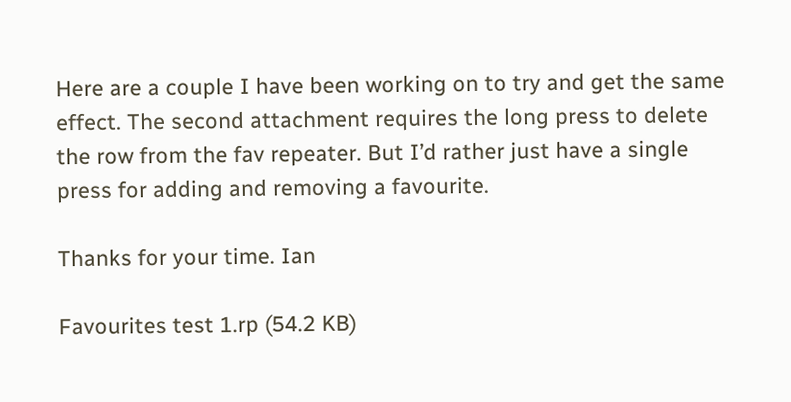Here are a couple I have been working on to try and get the same effect. The second attachment requires the long press to delete the row from the fav repeater. But I’d rather just have a single press for adding and removing a favourite.

Thanks for your time. Ian

Favourites test 1.rp (54.2 KB)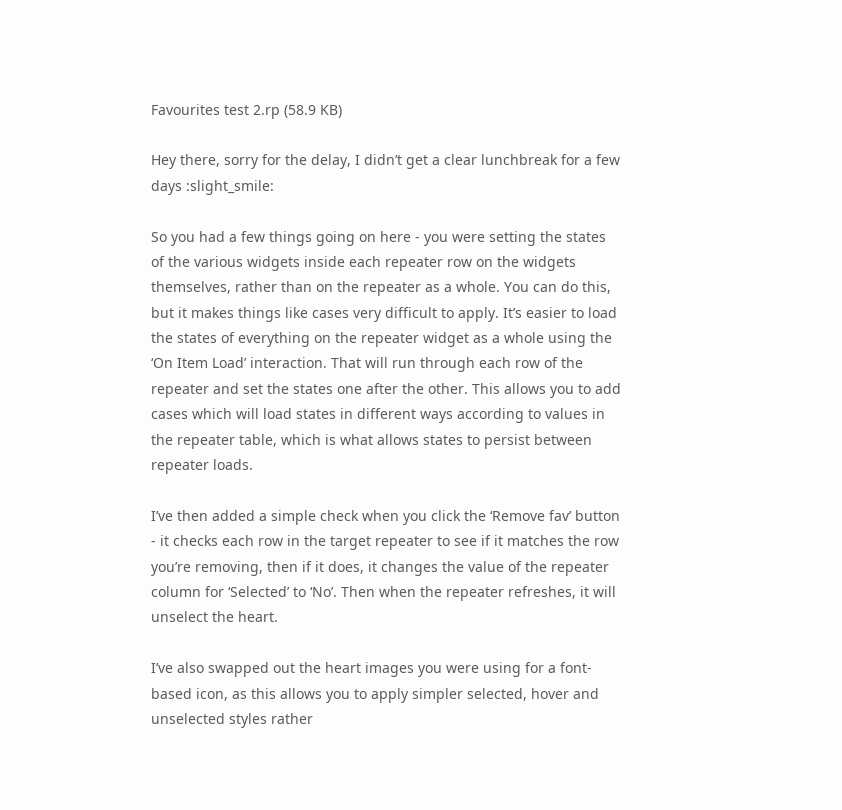Favourites test 2.rp (58.9 KB)

Hey there, sorry for the delay, I didn’t get a clear lunchbreak for a few days :slight_smile:

So you had a few things going on here - you were setting the states of the various widgets inside each repeater row on the widgets themselves, rather than on the repeater as a whole. You can do this, but it makes things like cases very difficult to apply. It’s easier to load the states of everything on the repeater widget as a whole using the ‘On Item Load’ interaction. That will run through each row of the repeater and set the states one after the other. This allows you to add cases which will load states in different ways according to values in the repeater table, which is what allows states to persist between repeater loads.

I’ve then added a simple check when you click the ‘Remove fav’ button - it checks each row in the target repeater to see if it matches the row you’re removing, then if it does, it changes the value of the repeater column for ‘Selected’ to ‘No’. Then when the repeater refreshes, it will unselect the heart.

I’ve also swapped out the heart images you were using for a font-based icon, as this allows you to apply simpler selected, hover and unselected styles rather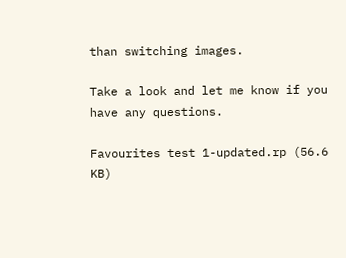than switching images.

Take a look and let me know if you have any questions.

Favourites test 1-updated.rp (56.6 KB)